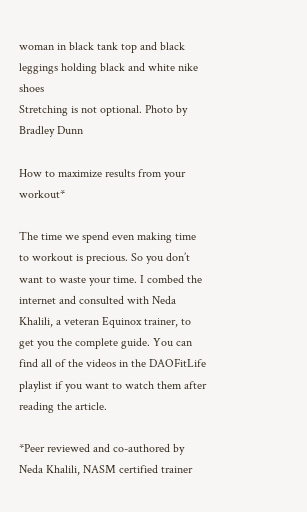woman in black tank top and black leggings holding black and white nike shoes
Stretching is not optional. Photo by Bradley Dunn

How to maximize results from your workout*

The time we spend even making time to workout is precious. So you don’t want to waste your time. I combed the internet and consulted with Neda Khalili, a veteran Equinox trainer, to get you the complete guide. You can find all of the videos in the DAOFitLife playlist if you want to watch them after reading the article.

*Peer reviewed and co-authored by Neda Khalili, NASM certified trainer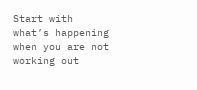Start with what’s happening when you are not working out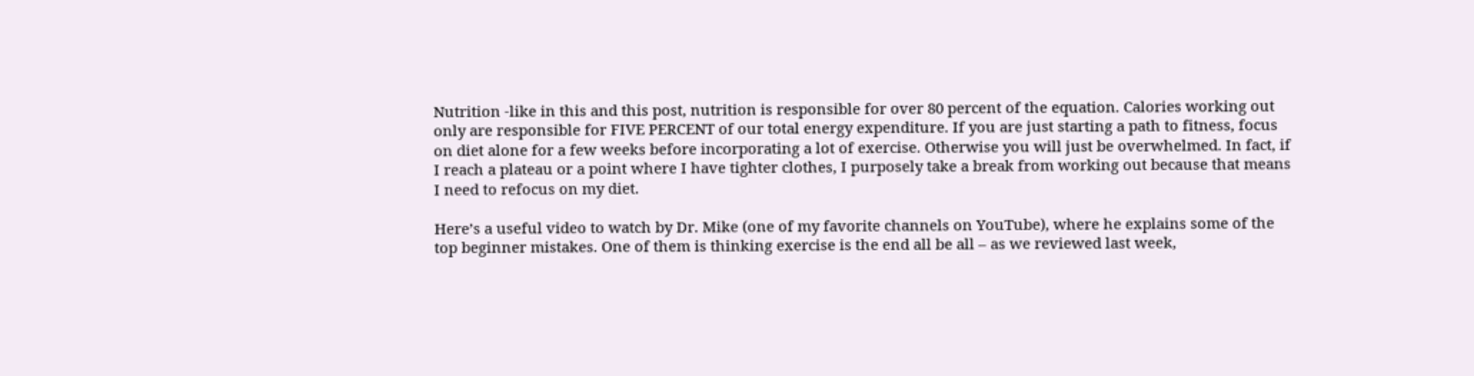Nutrition -like in this and this post, nutrition is responsible for over 80 percent of the equation. Calories working out only are responsible for FIVE PERCENT of our total energy expenditure. If you are just starting a path to fitness, focus on diet alone for a few weeks before incorporating a lot of exercise. Otherwise you will just be overwhelmed. In fact, if I reach a plateau or a point where I have tighter clothes, I purposely take a break from working out because that means I need to refocus on my diet.

Here’s a useful video to watch by Dr. Mike (one of my favorite channels on YouTube), where he explains some of the top beginner mistakes. One of them is thinking exercise is the end all be all – as we reviewed last week,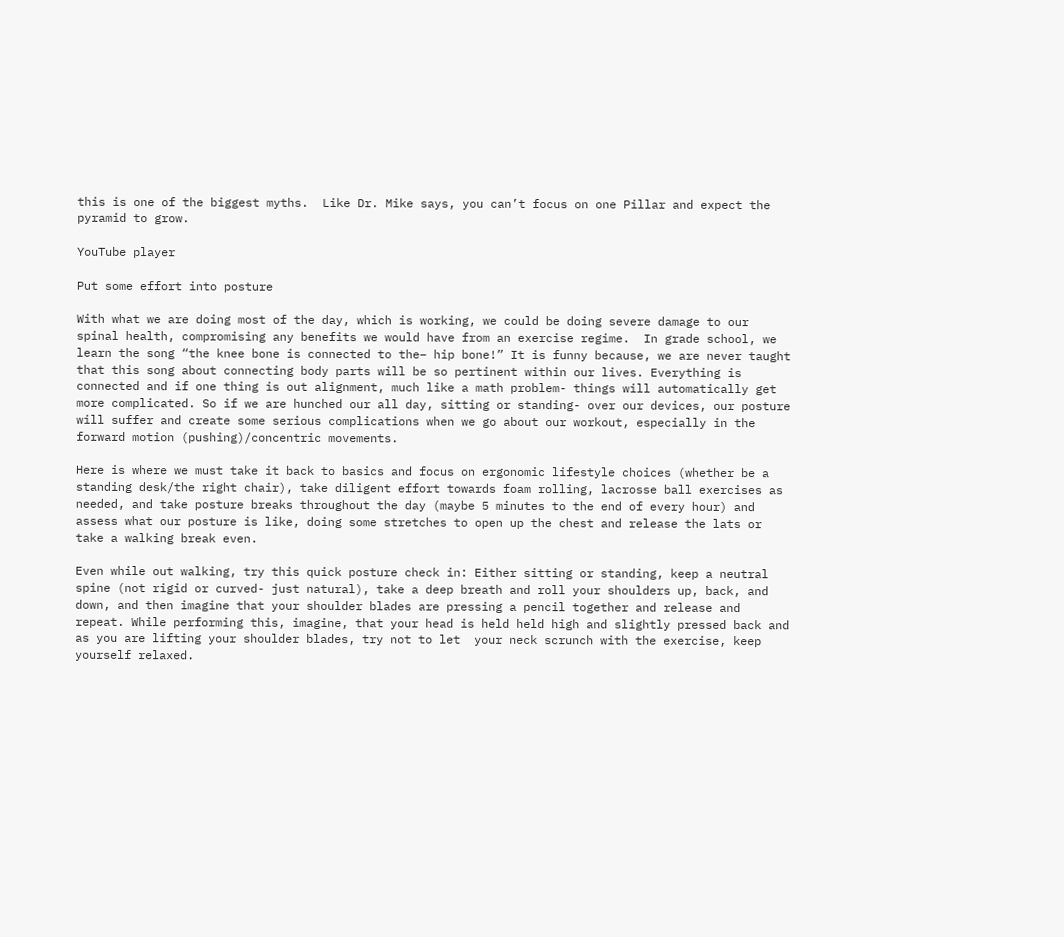this is one of the biggest myths.  Like Dr. Mike says, you can’t focus on one Pillar and expect the pyramid to grow.

YouTube player

Put some effort into posture

With what we are doing most of the day, which is working, we could be doing severe damage to our spinal health, compromising any benefits we would have from an exercise regime.  In grade school, we learn the song “the knee bone is connected to the– hip bone!” It is funny because, we are never taught that this song about connecting body parts will be so pertinent within our lives. Everything is connected and if one thing is out alignment, much like a math problem- things will automatically get more complicated. So if we are hunched our all day, sitting or standing- over our devices, our posture will suffer and create some serious complications when we go about our workout, especially in the forward motion (pushing)/concentric movements.

Here is where we must take it back to basics and focus on ergonomic lifestyle choices (whether be a standing desk/the right chair), take diligent effort towards foam rolling, lacrosse ball exercises as needed, and take posture breaks throughout the day (maybe 5 minutes to the end of every hour) and assess what our posture is like, doing some stretches to open up the chest and release the lats or take a walking break even.

Even while out walking, try this quick posture check in: Either sitting or standing, keep a neutral spine (not rigid or curved- just natural), take a deep breath and roll your shoulders up, back, and down, and then imagine that your shoulder blades are pressing a pencil together and release and repeat. While performing this, imagine, that your head is held held high and slightly pressed back and as you are lifting your shoulder blades, try not to let  your neck scrunch with the exercise, keep yourself relaxed.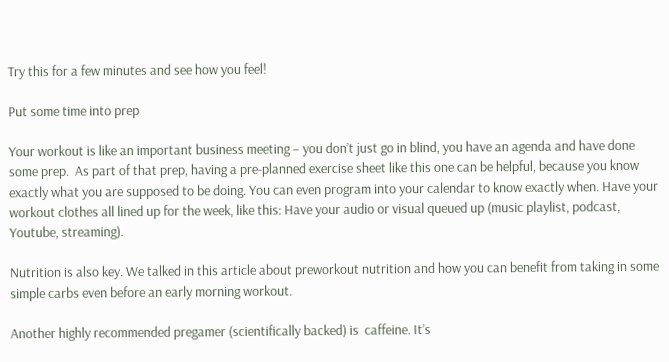Try this for a few minutes and see how you feel!

Put some time into prep

Your workout is like an important business meeting – you don’t just go in blind, you have an agenda and have done some prep.  As part of that prep, having a pre-planned exercise sheet like this one can be helpful, because you know exactly what you are supposed to be doing. You can even program into your calendar to know exactly when. Have your workout clothes all lined up for the week, like this: Have your audio or visual queued up (music playlist, podcast, Youtube, streaming).

Nutrition is also key. We talked in this article about preworkout nutrition and how you can benefit from taking in some simple carbs even before an early morning workout.

Another highly recommended pregamer (scientifically backed) is  caffeine. It’s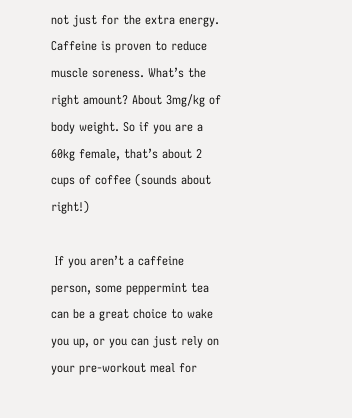not just for the extra energy. Caffeine is proven to reduce muscle soreness. What’s the right amount? About 3mg/kg of body weight. So if you are a 60kg female, that’s about 2 cups of coffee (sounds about right!)

 If you aren’t a caffeine person, some peppermint tea can be a great choice to wake you up, or you can just rely on your pre-workout meal for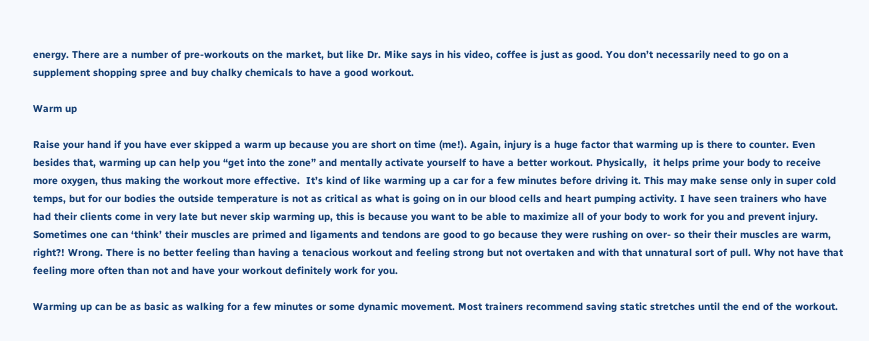energy. There are a number of pre-workouts on the market, but like Dr. Mike says in his video, coffee is just as good. You don’t necessarily need to go on a supplement shopping spree and buy chalky chemicals to have a good workout.

Warm up

Raise your hand if you have ever skipped a warm up because you are short on time (me!). Again, injury is a huge factor that warming up is there to counter. Even besides that, warming up can help you “get into the zone” and mentally activate yourself to have a better workout. Physically,  it helps prime your body to receive more oxygen, thus making the workout more effective.  It’s kind of like warming up a car for a few minutes before driving it. This may make sense only in super cold temps, but for our bodies the outside temperature is not as critical as what is going on in our blood cells and heart pumping activity. I have seen trainers who have had their clients come in very late but never skip warming up, this is because you want to be able to maximize all of your body to work for you and prevent injury. Sometimes one can ‘think’ their muscles are primed and ligaments and tendons are good to go because they were rushing on over- so their their muscles are warm, right?! Wrong. There is no better feeling than having a tenacious workout and feeling strong but not overtaken and with that unnatural sort of pull. Why not have that feeling more often than not and have your workout definitely work for you.

Warming up can be as basic as walking for a few minutes or some dynamic movement. Most trainers recommend saving static stretches until the end of the workout.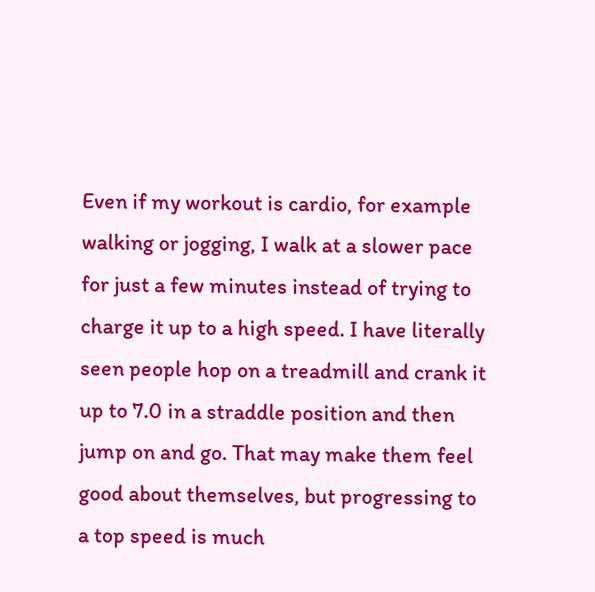Even if my workout is cardio, for example walking or jogging, I walk at a slower pace for just a few minutes instead of trying to charge it up to a high speed. I have literally seen people hop on a treadmill and crank it up to 7.0 in a straddle position and then jump on and go. That may make them feel good about themselves, but progressing to a top speed is much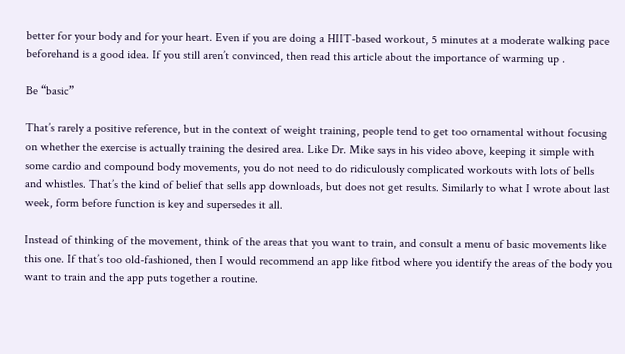better for your body and for your heart. Even if you are doing a HIIT-based workout, 5 minutes at a moderate walking pace beforehand is a good idea. If you still aren’t convinced, then read this article about the importance of warming up .

Be “basic”

That’s rarely a positive reference, but in the context of weight training, people tend to get too ornamental without focusing on whether the exercise is actually training the desired area. Like Dr. Mike says in his video above, keeping it simple with some cardio and compound body movements, you do not need to do ridiculously complicated workouts with lots of bells and whistles. That’s the kind of belief that sells app downloads, but does not get results. Similarly to what I wrote about last week, form before function is key and supersedes it all.

Instead of thinking of the movement, think of the areas that you want to train, and consult a menu of basic movements like this one. If that’s too old-fashioned, then I would recommend an app like fitbod where you identify the areas of the body you want to train and the app puts together a routine.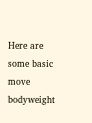Here are some basic move bodyweight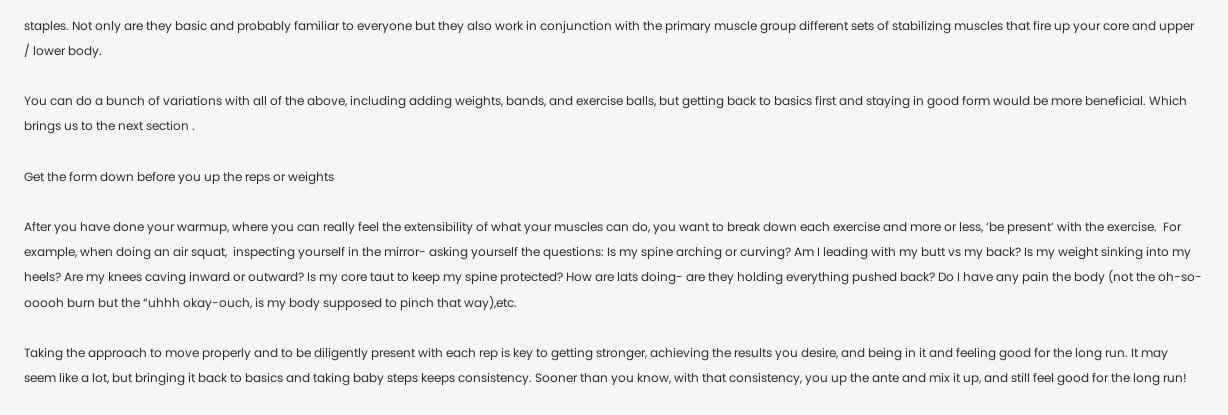staples. Not only are they basic and probably familiar to everyone but they also work in conjunction with the primary muscle group different sets of stabilizing muscles that fire up your core and upper / lower body.

You can do a bunch of variations with all of the above, including adding weights, bands, and exercise balls, but getting back to basics first and staying in good form would be more beneficial. Which brings us to the next section .

Get the form down before you up the reps or weights

After you have done your warmup, where you can really feel the extensibility of what your muscles can do, you want to break down each exercise and more or less, ‘be present’ with the exercise.  For example, when doing an air squat,  inspecting yourself in the mirror- asking yourself the questions: Is my spine arching or curving? Am I leading with my butt vs my back? Is my weight sinking into my heels? Are my knees caving inward or outward? Is my core taut to keep my spine protected? How are lats doing- are they holding everything pushed back? Do I have any pain the body (not the oh-so-ooooh burn but the “uhhh okay-ouch, is my body supposed to pinch that way),etc.

Taking the approach to move properly and to be diligently present with each rep is key to getting stronger, achieving the results you desire, and being in it and feeling good for the long run. It may seem like a lot, but bringing it back to basics and taking baby steps keeps consistency. Sooner than you know, with that consistency, you up the ante and mix it up, and still feel good for the long run!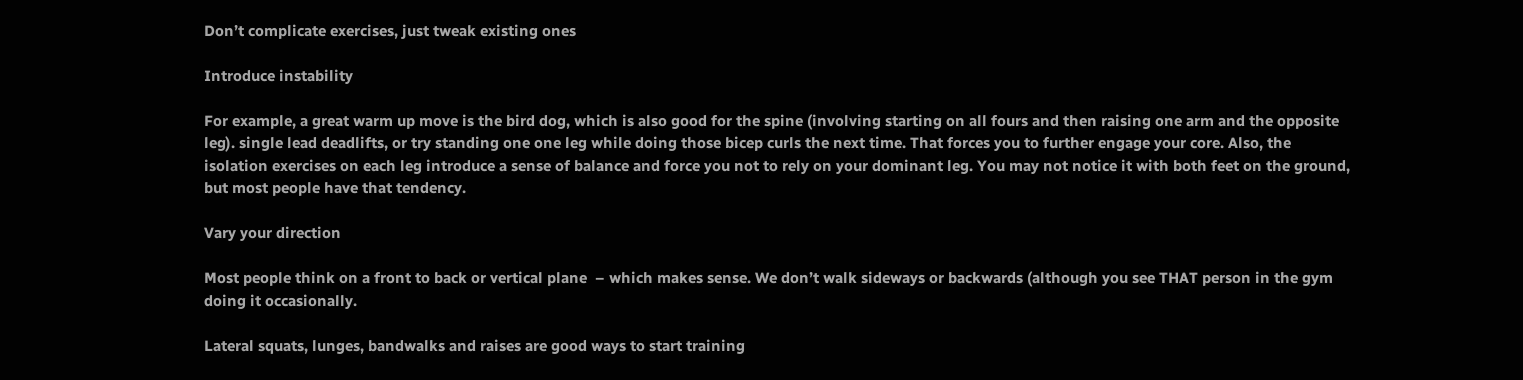Don’t complicate exercises, just tweak existing ones

Introduce instability

For example, a great warm up move is the bird dog, which is also good for the spine (involving starting on all fours and then raising one arm and the opposite leg). single lead deadlifts, or try standing one one leg while doing those bicep curls the next time. That forces you to further engage your core. Also, the isolation exercises on each leg introduce a sense of balance and force you not to rely on your dominant leg. You may not notice it with both feet on the ground, but most people have that tendency.

Vary your direction

Most people think on a front to back or vertical plane  – which makes sense. We don’t walk sideways or backwards (although you see THAT person in the gym doing it occasionally.

Lateral squats, lunges, bandwalks and raises are good ways to start training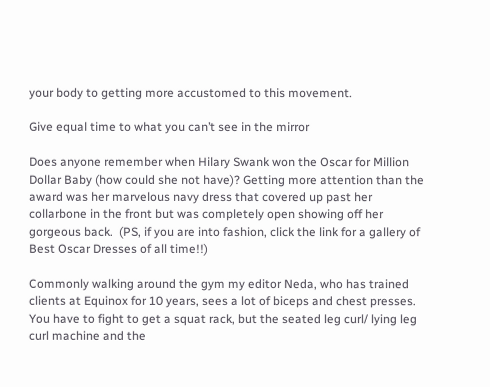your body to getting more accustomed to this movement.

Give equal time to what you can’t see in the mirror

Does anyone remember when Hilary Swank won the Oscar for Million Dollar Baby (how could she not have)? Getting more attention than the award was her marvelous navy dress that covered up past her collarbone in the front but was completely open showing off her gorgeous back.  (PS, if you are into fashion, click the link for a gallery of Best Oscar Dresses of all time!!)

Commonly walking around the gym my editor Neda, who has trained clients at Equinox for 10 years, sees a lot of biceps and chest presses. You have to fight to get a squat rack, but the seated leg curl/ lying leg curl machine and the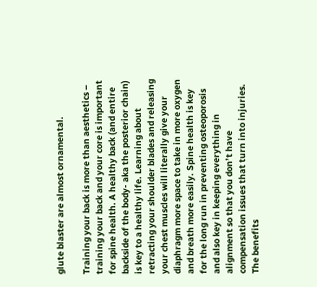glute blaster are almost ornamental.

Training your back is more than aesthetics – training your back and your core is important for spine health. A healthy back (and entire backside of the body- aka the posterior chain) is key to a healthy life. Learning about retracting your shoulder blades and releasing your chest muscles will literally give your diaphragm more space to take in more oxygen and breath more easily. Spine health is key for the long run in preventing osteoporosis and also key in keeping everything in alignment so that you don’t have compensation issues that turn into injuries. The benefits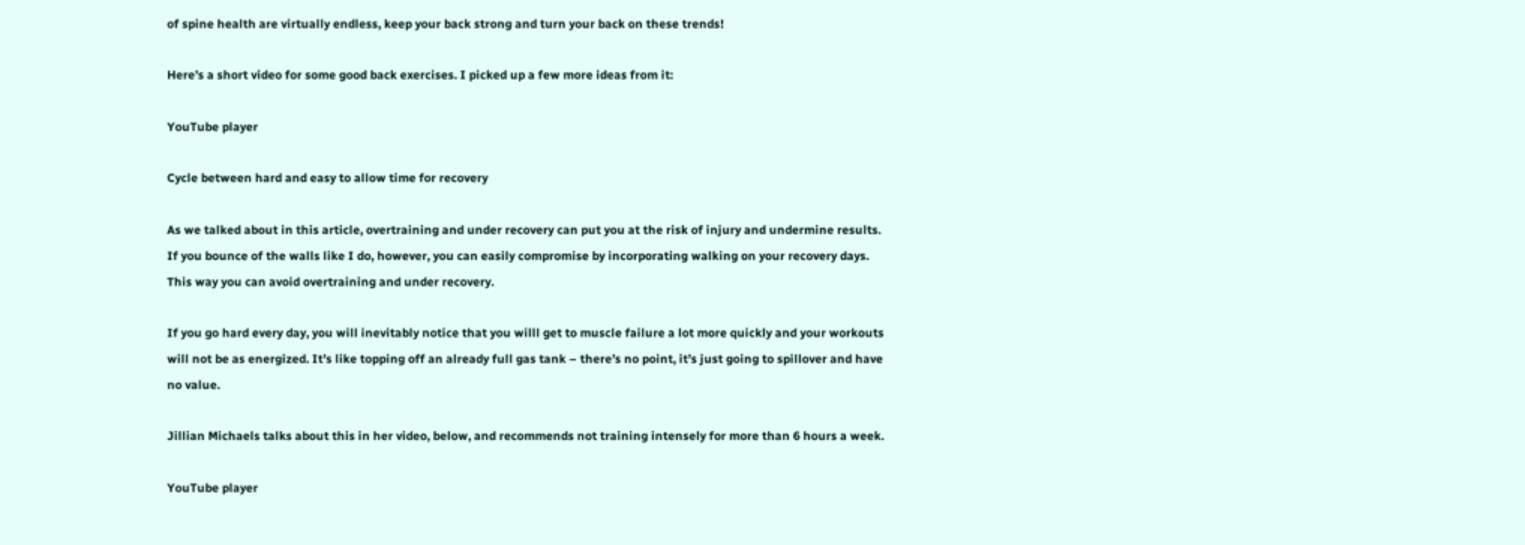of spine health are virtually endless, keep your back strong and turn your back on these trends!

Here’s a short video for some good back exercises. I picked up a few more ideas from it:

YouTube player

Cycle between hard and easy to allow time for recovery

As we talked about in this article, overtraining and under recovery can put you at the risk of injury and undermine results.  If you bounce of the walls like I do, however, you can easily compromise by incorporating walking on your recovery days. This way you can avoid overtraining and under recovery.

If you go hard every day, you will inevitably notice that you willl get to muscle failure a lot more quickly and your workouts will not be as energized. It’s like topping off an already full gas tank – there’s no point, it’s just going to spillover and have no value.

Jillian Michaels talks about this in her video, below, and recommends not training intensely for more than 6 hours a week.

YouTube player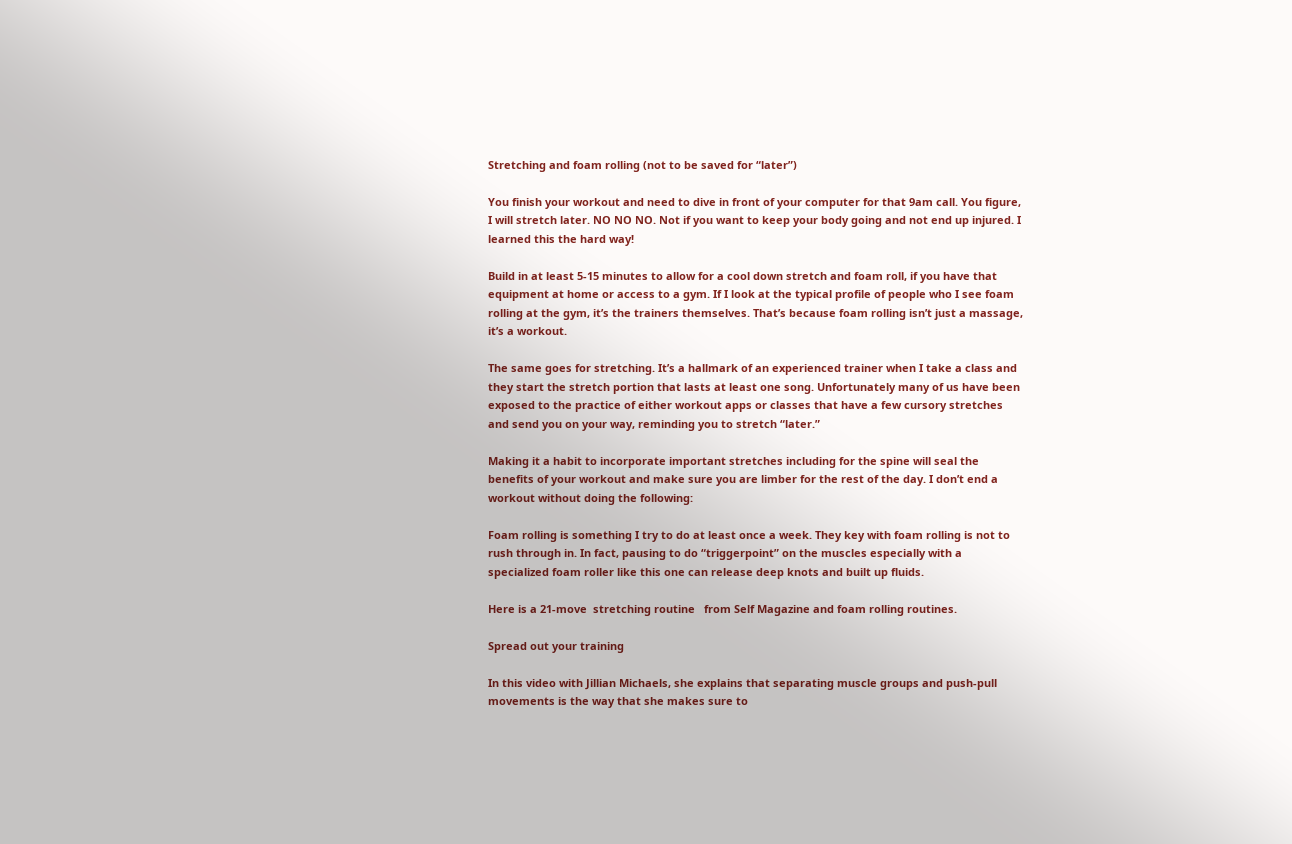Stretching and foam rolling (not to be saved for “later”)

You finish your workout and need to dive in front of your computer for that 9am call. You figure, I will stretch later. NO NO NO. Not if you want to keep your body going and not end up injured. I learned this the hard way!

Build in at least 5-15 minutes to allow for a cool down stretch and foam roll, if you have that equipment at home or access to a gym. If I look at the typical profile of people who I see foam rolling at the gym, it’s the trainers themselves. That’s because foam rolling isn’t just a massage, it’s a workout.

The same goes for stretching. It’s a hallmark of an experienced trainer when I take a class and they start the stretch portion that lasts at least one song. Unfortunately many of us have been exposed to the practice of either workout apps or classes that have a few cursory stretches and send you on your way, reminding you to stretch “later.”

Making it a habit to incorporate important stretches including for the spine will seal the benefits of your workout and make sure you are limber for the rest of the day. I don’t end a workout without doing the following:

Foam rolling is something I try to do at least once a week. They key with foam rolling is not to rush through in. In fact, pausing to do “triggerpoint” on the muscles especially with a specialized foam roller like this one can release deep knots and built up fluids.

Here is a 21-move  stretching routine   from Self Magazine and foam rolling routines.

Spread out your training

In this video with Jillian Michaels, she explains that separating muscle groups and push-pull movements is the way that she makes sure to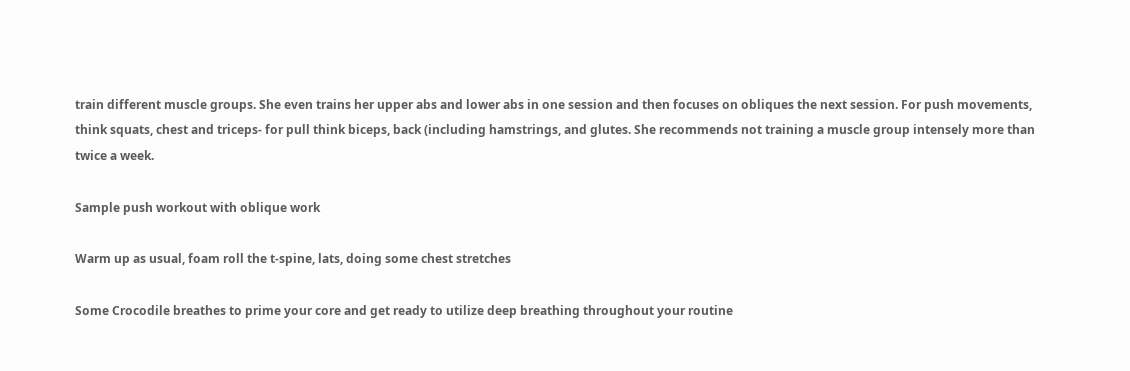train different muscle groups. She even trains her upper abs and lower abs in one session and then focuses on obliques the next session. For push movements, think squats, chest and triceps- for pull think biceps, back (including hamstrings, and glutes. She recommends not training a muscle group intensely more than twice a week.

Sample push workout with oblique work

Warm up as usual, foam roll the t-spine, lats, doing some chest stretches

Some Crocodile breathes to prime your core and get ready to utilize deep breathing throughout your routine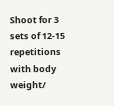Shoot for 3 sets of 12-15 repetitions with body weight/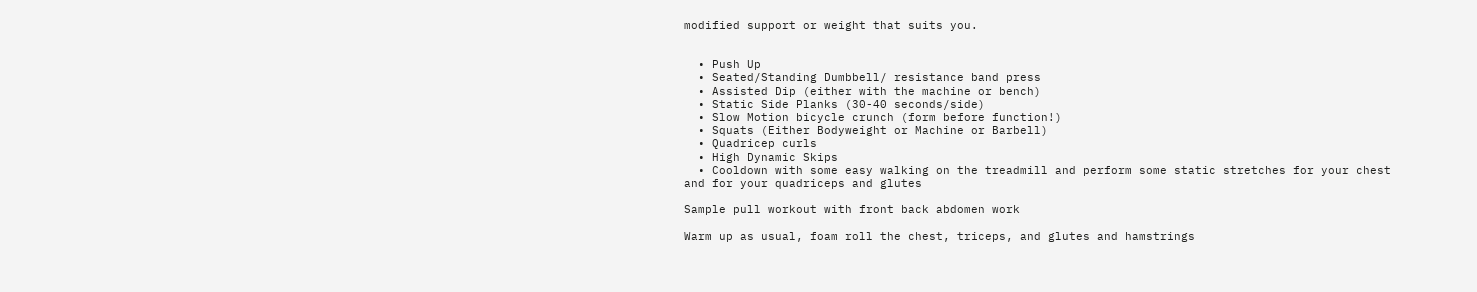modified support or weight that suits you.


  • Push Up
  • Seated/Standing Dumbbell/ resistance band press
  • Assisted Dip (either with the machine or bench)
  • Static Side Planks (30-40 seconds/side)
  • Slow Motion bicycle crunch (form before function!)
  • Squats (Either Bodyweight or Machine or Barbell)
  • Quadricep curls
  • High Dynamic Skips
  • Cooldown with some easy walking on the treadmill and perform some static stretches for your chest and for your quadriceps and glutes

Sample pull workout with front back abdomen work

Warm up as usual, foam roll the chest, triceps, and glutes and hamstrings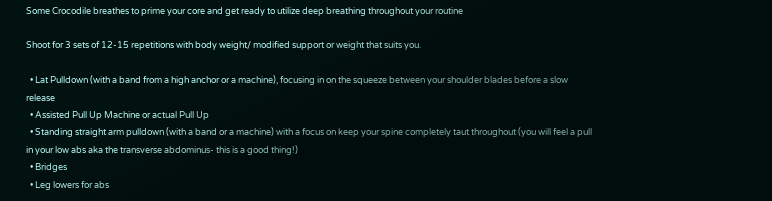Some Crocodile breathes to prime your core and get ready to utilize deep breathing throughout your routine

Shoot for 3 sets of 12-15 repetitions with body weight/ modified support or weight that suits you.

  • Lat Pulldown (with a band from a high anchor or a machine), focusing in on the squeeze between your shoulder blades before a slow release
  • Assisted Pull Up Machine or actual Pull Up
  • Standing straight arm pulldown (with a band or a machine) with a focus on keep your spine completely taut throughout (you will feel a pull in your low abs aka the transverse abdominus- this is a good thing!)
  • Bridges
  • Leg lowers for abs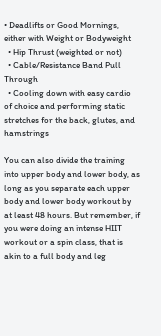• Deadlifts or Good Mornings, either with Weight or Bodyweight
  • Hip Thrust (weighted or not)
  • Cable/Resistance Band Pull Through
  • Cooling down with easy cardio of choice and performing static stretches for the back, glutes, and hamstrings

You can also divide the training into upper body and lower body, as long as you separate each upper body and lower body workout by at least 48 hours. But remember, if you were doing an intense HIIT workout or a spin class, that is akin to a full body and leg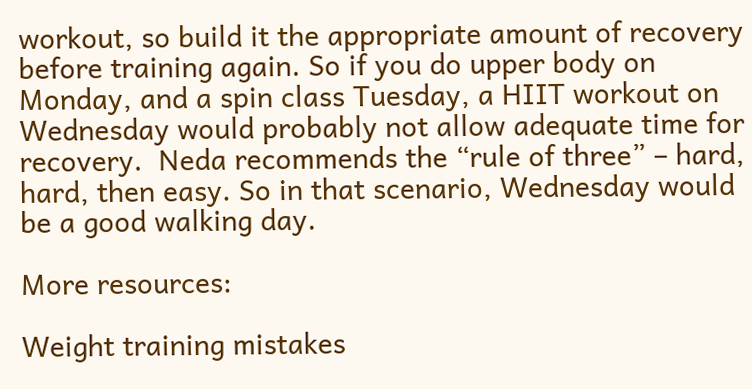workout, so build it the appropriate amount of recovery before training again. So if you do upper body on Monday, and a spin class Tuesday, a HIIT workout on Wednesday would probably not allow adequate time for recovery.  Neda recommends the “rule of three” – hard, hard, then easy. So in that scenario, Wednesday would be a good walking day.

More resources:

Weight training mistakes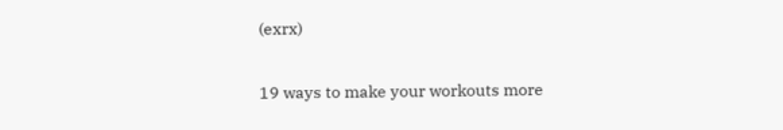(exrx)

19 ways to make your workouts more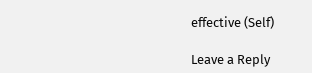effective (Self)

Leave a Reply